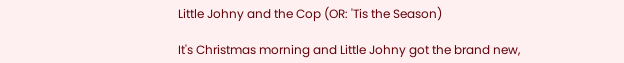Little Johny and the Cop (OR: 'Tis the Season)

It's Christmas morning and Little Johny got the brand new,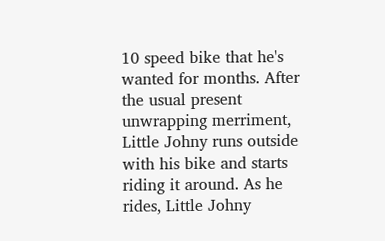10 speed bike that he's wanted for months. After the usual present unwrapping merriment, Little Johny runs outside with his bike and starts riding it around. As he rides, Little Johny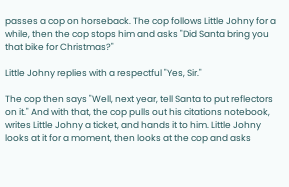passes a cop on horseback. The cop follows Little Johny for a while, then the cop stops him and asks "Did Santa bring you that bike for Christmas?"

Little Johny replies with a respectful "Yes, Sir."

The cop then says "Well, next year, tell Santa to put reflectors on it." And with that, the cop pulls out his citations notebook, writes Little Johny a ticket, and hands it to him. Little Johny looks at it for a moment, then looks at the cop and asks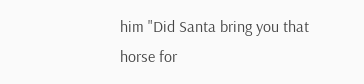him "Did Santa bring you that horse for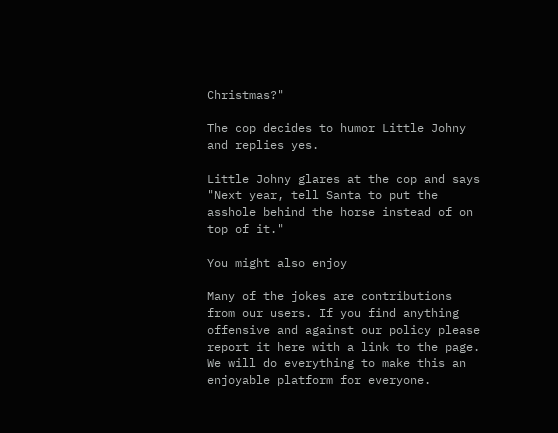Christmas?"

The cop decides to humor Little Johny and replies yes.

Little Johny glares at the cop and says "Next year, tell Santa to put the asshole behind the horse instead of on top of it."

You might also enjoy

Many of the jokes are contributions from our users. If you find anything offensive and against our policy please report it here with a link to the page. We will do everything to make this an enjoyable platform for everyone.